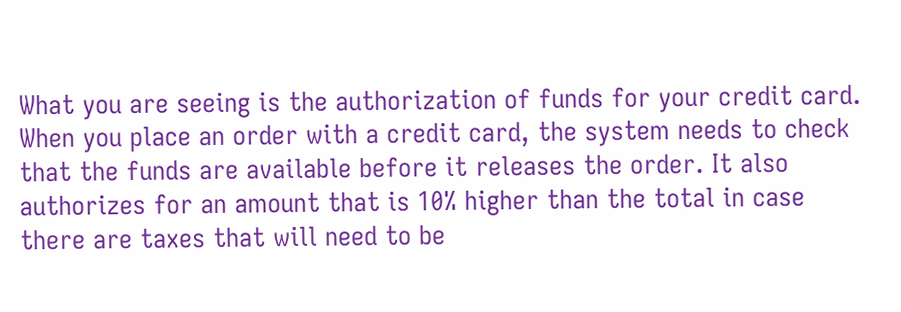What you are seeing is the authorization of funds for your credit card. When you place an order with a credit card, the system needs to check that the funds are available before it releases the order. It also authorizes for an amount that is 10% higher than the total in case there are taxes that will need to be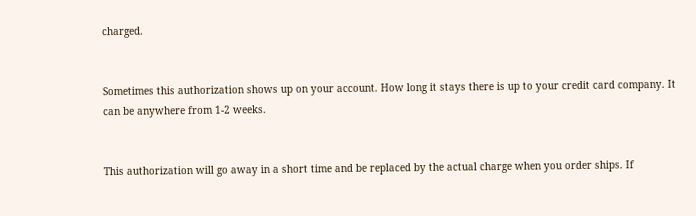charged.


Sometimes this authorization shows up on your account. How long it stays there is up to your credit card company. It can be anywhere from 1-2 weeks.


This authorization will go away in a short time and be replaced by the actual charge when you order ships. If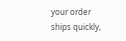your order ships quickly,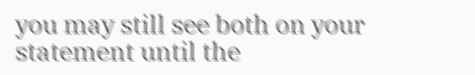you may still see both on your statement until the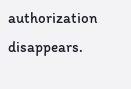authorization disappears.